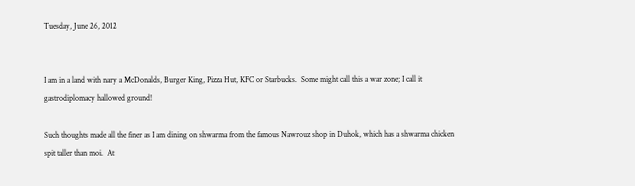Tuesday, June 26, 2012


I am in a land with nary a McDonalds, Burger King, Pizza Hut, KFC or Starbucks.  Some might call this a war zone; I call it gastrodiplomacy hallowed ground!

Such thoughts made all the finer as I am dining on shwarma from the famous Nawrouz shop in Duhok, which has a shwarma chicken spit taller than moi.  At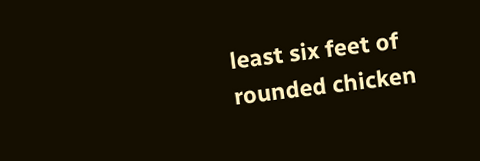least six feet of rounded chicken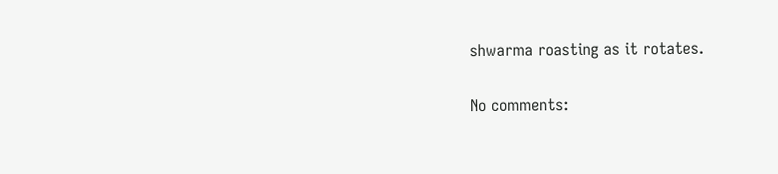shwarma roasting as it rotates.

No comments: